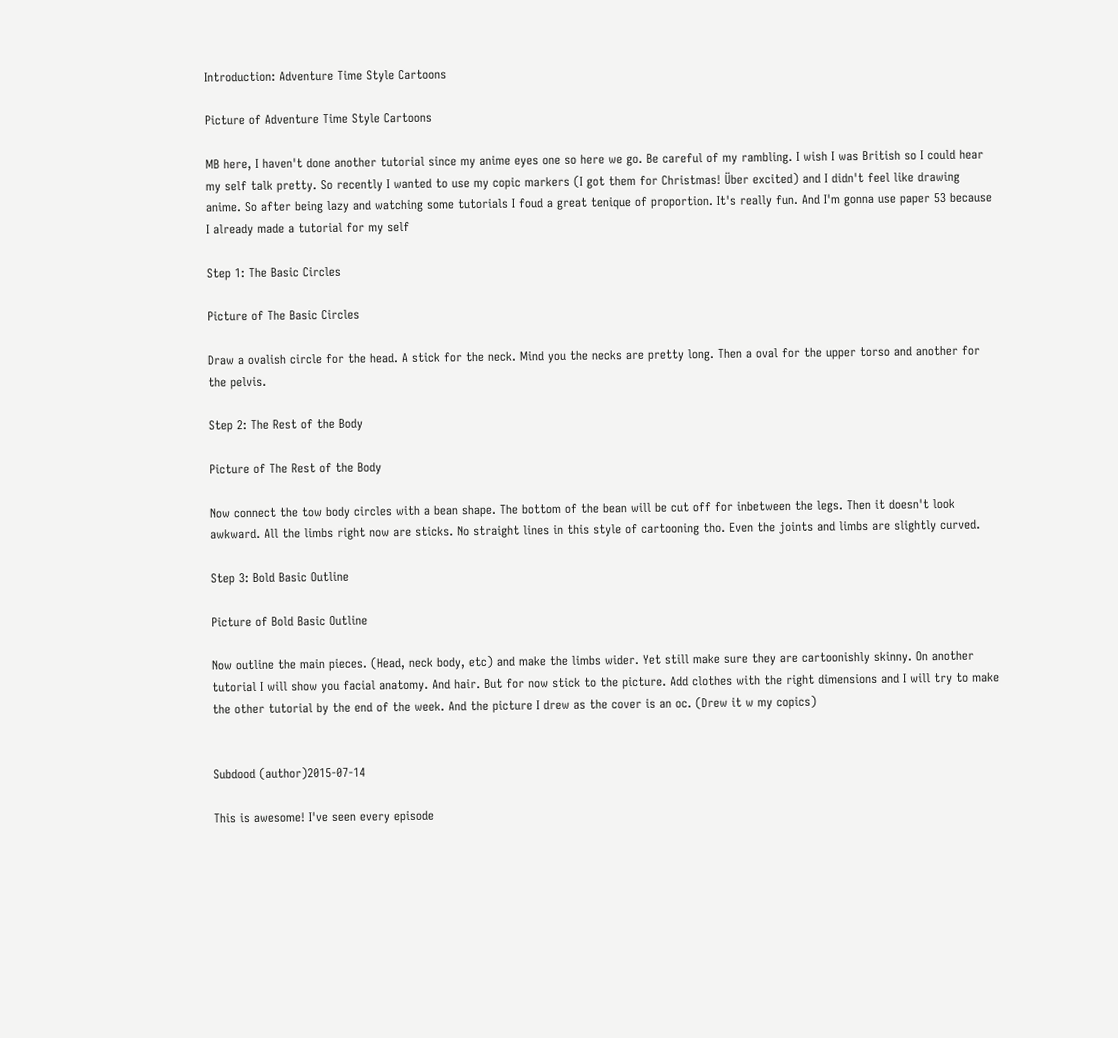Introduction: Adventure Time Style Cartoons

Picture of Adventure Time Style Cartoons

MB here, I haven't done another tutorial since my anime eyes one so here we go. Be careful of my rambling. I wish I was British so I could hear my self talk pretty. So recently I wanted to use my copic markers (I got them for Christmas! Über excited) and I didn't feel like drawing anime. So after being lazy and watching some tutorials I foud a great tenique of proportion. It's really fun. And I'm gonna use paper 53 because I already made a tutorial for my self

Step 1: The Basic Circles

Picture of The Basic Circles

Draw a ovalish circle for the head. A stick for the neck. Mind you the necks are pretty long. Then a oval for the upper torso and another for the pelvis.

Step 2: The Rest of the Body

Picture of The Rest of the Body

Now connect the tow body circles with a bean shape. The bottom of the bean will be cut off for inbetween the legs. Then it doesn't look awkward. All the limbs right now are sticks. No straight lines in this style of cartooning tho. Even the joints and limbs are slightly curved.

Step 3: Bold Basic Outline

Picture of Bold Basic Outline

Now outline the main pieces. (Head, neck body, etc) and make the limbs wider. Yet still make sure they are cartoonishly skinny. On another tutorial I will show you facial anatomy. And hair. But for now stick to the picture. Add clothes with the right dimensions and I will try to make the other tutorial by the end of the week. And the picture I drew as the cover is an oc. (Drew it w my copics)


Subdood (author)2015-07-14

This is awesome! I've seen every episode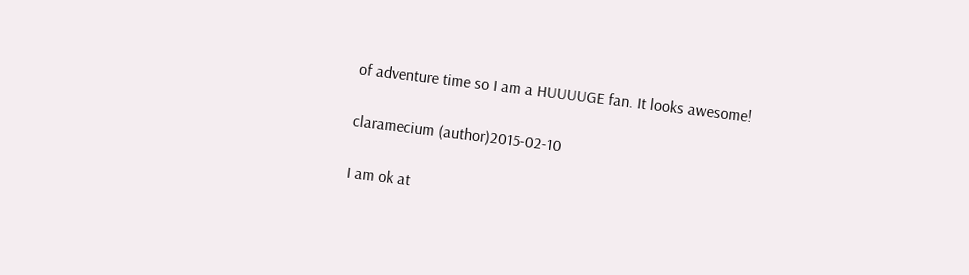of adventure time so I am a HUUUUGE fan. It looks awesome!

claramecium (author)2015-02-10

I am ok at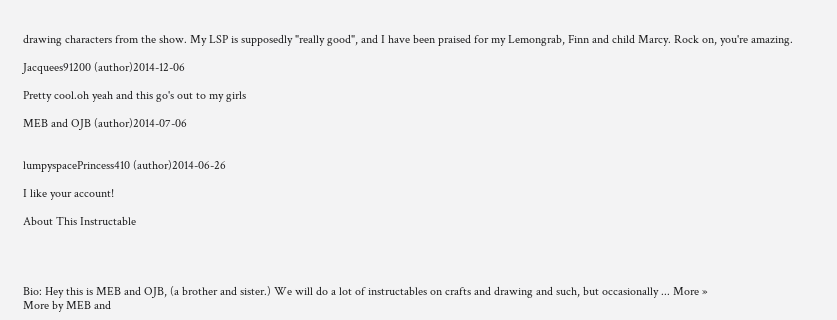drawing characters from the show. My LSP is supposedly "really good", and I have been praised for my Lemongrab, Finn and child Marcy. Rock on, you're amazing.

Jacquees91200 (author)2014-12-06

Pretty cool.oh yeah and this go's out to my girls

MEB and OJB (author)2014-07-06


lumpyspacePrincess410 (author)2014-06-26

I like your account!

About This Instructable




Bio: Hey this is MEB and OJB, (a brother and sister.) We will do a lot of instructables on crafts and drawing and such, but occasionally ... More »
More by MEB and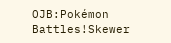OJB:Pokémon Battles!Skewer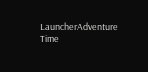LauncherAdventure Time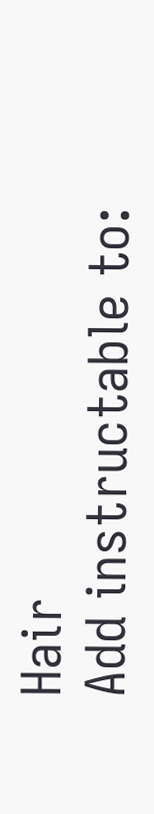Hair
Add instructable to: